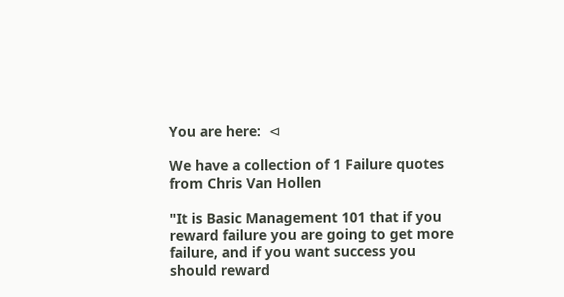You are here:  ⊲

We have a collection of 1 Failure quotes from Chris Van Hollen

"It is Basic Management 101 that if you reward failure you are going to get more failure, and if you want success you should reward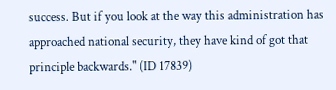success. But if you look at the way this administration has approached national security, they have kind of got that principle backwards." (ID 17839)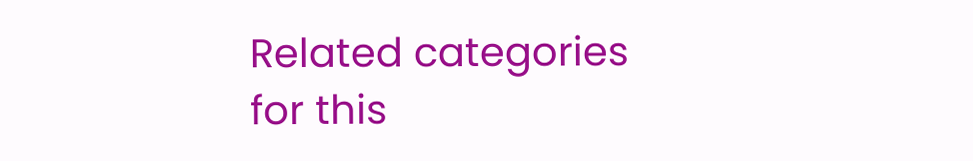Related categories for this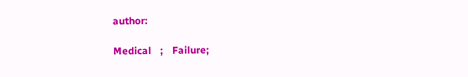author:

Medical   ;   Failure;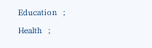Education   ;   Health   ;